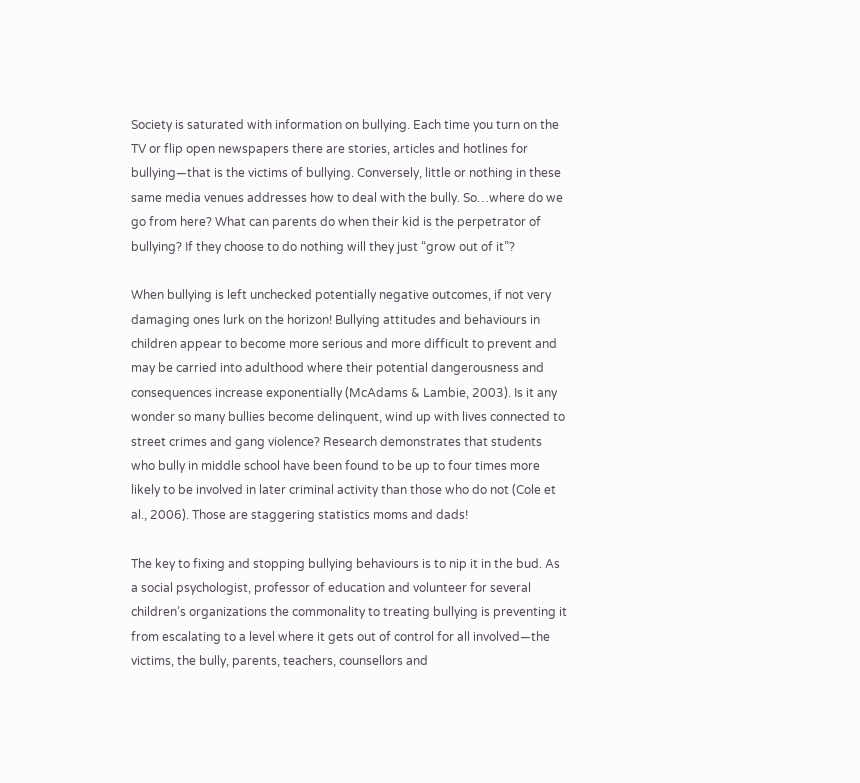Society is saturated with information on bullying. Each time you turn on the TV or flip open newspapers there are stories, articles and hotlines for bullying—that is the victims of bullying. Conversely, little or nothing in these same media venues addresses how to deal with the bully. So…where do we go from here? What can parents do when their kid is the perpetrator of bullying? If they choose to do nothing will they just “grow out of it”?

When bullying is left unchecked potentially negative outcomes, if not very damaging ones lurk on the horizon! Bullying attitudes and behaviours in children appear to become more serious and more difficult to prevent and may be carried into adulthood where their potential dangerousness and consequences increase exponentially (McAdams & Lambie, 2003). Is it any wonder so many bullies become delinquent, wind up with lives connected to street crimes and gang violence? Research demonstrates that students who bully in middle school have been found to be up to four times more likely to be involved in later criminal activity than those who do not (Cole et al., 2006). Those are staggering statistics moms and dads!

The key to fixing and stopping bullying behaviours is to nip it in the bud. As a social psychologist, professor of education and volunteer for several children’s organizations the commonality to treating bullying is preventing it from escalating to a level where it gets out of control for all involved—the victims, the bully, parents, teachers, counsellors and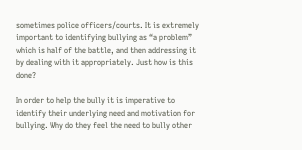sometimes police officers/courts. It is extremely important to identifying bullying as “a problem” which is half of the battle, and then addressing it by dealing with it appropriately. Just how is this done?

In order to help the bully it is imperative to identify their underlying need and motivation for bullying. Why do they feel the need to bully other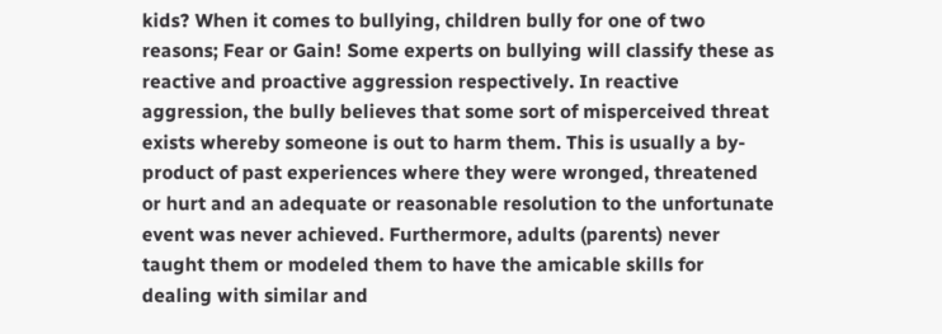kids? When it comes to bullying, children bully for one of two reasons; Fear or Gain! Some experts on bullying will classify these as reactive and proactive aggression respectively. In reactive aggression, the bully believes that some sort of misperceived threat exists whereby someone is out to harm them. This is usually a by-product of past experiences where they were wronged, threatened or hurt and an adequate or reasonable resolution to the unfortunate event was never achieved. Furthermore, adults (parents) never taught them or modeled them to have the amicable skills for dealing with similar and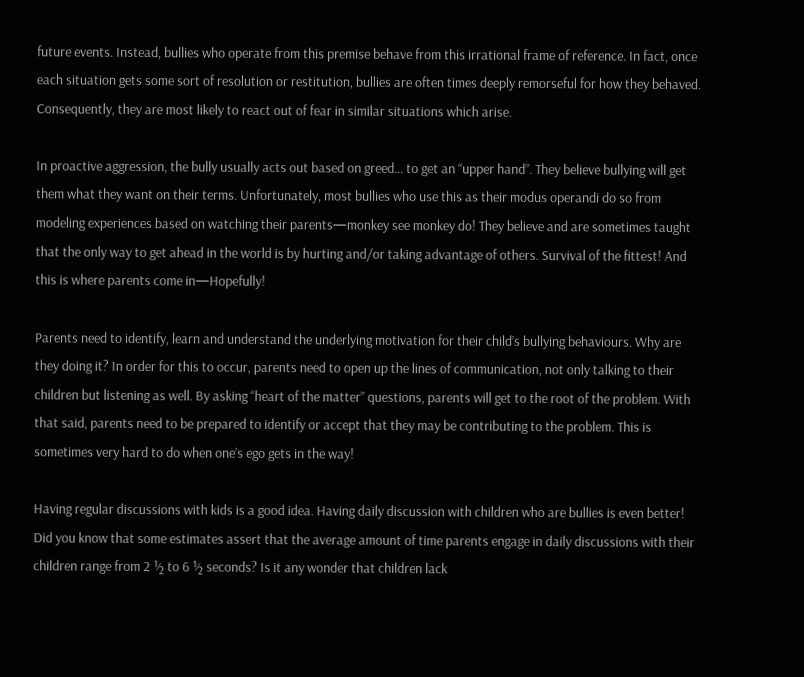future events. Instead, bullies who operate from this premise behave from this irrational frame of reference. In fact, once each situation gets some sort of resolution or restitution, bullies are often times deeply remorseful for how they behaved. Consequently, they are most likely to react out of fear in similar situations which arise.

In proactive aggression, the bully usually acts out based on greed… to get an “upper hand”. They believe bullying will get them what they want on their terms. Unfortunately, most bullies who use this as their modus operandi do so from modeling experiences based on watching their parents—monkey see monkey do! They believe and are sometimes taught that the only way to get ahead in the world is by hurting and/or taking advantage of others. Survival of the fittest! And this is where parents come in—Hopefully!

Parents need to identify, learn and understand the underlying motivation for their child’s bullying behaviours. Why are they doing it? In order for this to occur, parents need to open up the lines of communication, not only talking to their children but listening as well. By asking “heart of the matter” questions, parents will get to the root of the problem. With that said, parents need to be prepared to identify or accept that they may be contributing to the problem. This is sometimes very hard to do when one’s ego gets in the way!

Having regular discussions with kids is a good idea. Having daily discussion with children who are bullies is even better! Did you know that some estimates assert that the average amount of time parents engage in daily discussions with their children range from 2 ½ to 6 ½ seconds? Is it any wonder that children lack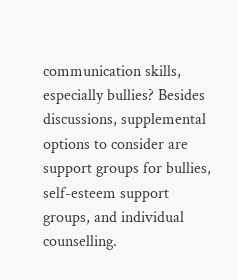communication skills, especially bullies? Besides discussions, supplemental options to consider are support groups for bullies, self-esteem support groups, and individual counselling.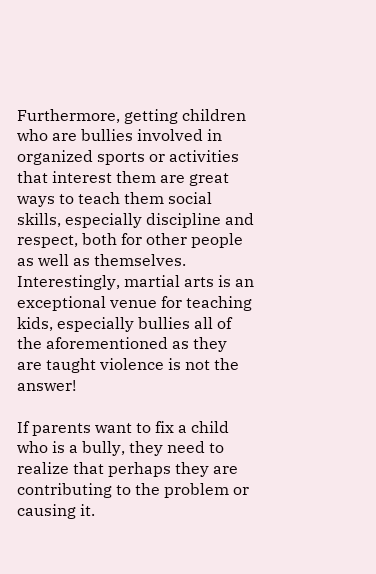Furthermore, getting children who are bullies involved in organized sports or activities that interest them are great ways to teach them social skills, especially discipline and respect, both for other people as well as themselves. Interestingly, martial arts is an exceptional venue for teaching kids, especially bullies all of the aforementioned as they are taught violence is not the answer!

If parents want to fix a child who is a bully, they need to realize that perhaps they are contributing to the problem or causing it.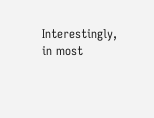Interestingly, in most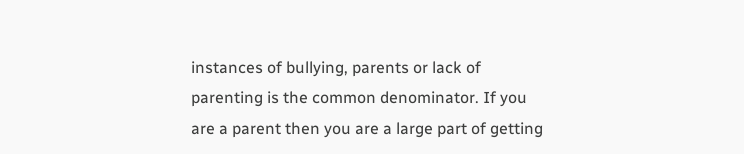instances of bullying, parents or lack of parenting is the common denominator. If you are a parent then you are a large part of getting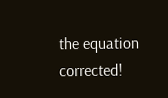the equation corrected!